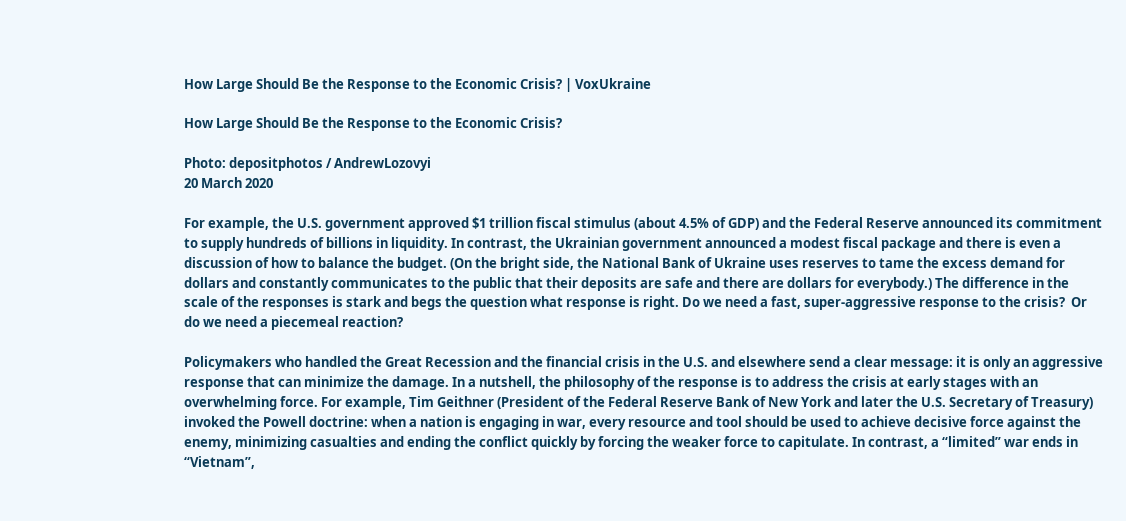How Large Should Be the Response to the Economic Crisis? | VoxUkraine

How Large Should Be the Response to the Economic Crisis?

Photo: depositphotos / AndrewLozovyi
20 March 2020

For example, the U.S. government approved $1 trillion fiscal stimulus (about 4.5% of GDP) and the Federal Reserve announced its commitment to supply hundreds of billions in liquidity. In contrast, the Ukrainian government announced a modest fiscal package and there is even a discussion of how to balance the budget. (On the bright side, the National Bank of Ukraine uses reserves to tame the excess demand for dollars and constantly communicates to the public that their deposits are safe and there are dollars for everybody.) The difference in the scale of the responses is stark and begs the question what response is right. Do we need a fast, super-aggressive response to the crisis?  Or do we need a piecemeal reaction?

Policymakers who handled the Great Recession and the financial crisis in the U.S. and elsewhere send a clear message: it is only an aggressive response that can minimize the damage. In a nutshell, the philosophy of the response is to address the crisis at early stages with an overwhelming force. For example, Tim Geithner (President of the Federal Reserve Bank of New York and later the U.S. Secretary of Treasury) invoked the Powell doctrine: when a nation is engaging in war, every resource and tool should be used to achieve decisive force against the enemy, minimizing casualties and ending the conflict quickly by forcing the weaker force to capitulate. In contrast, a “limited” war ends in “Vietnam”,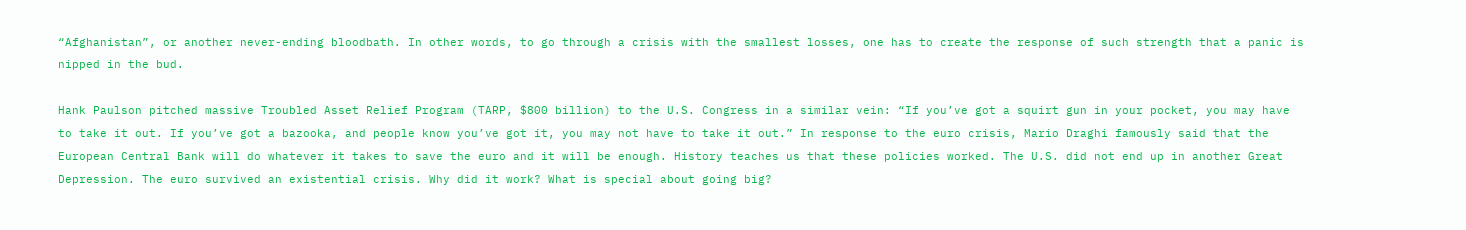“Afghanistan”, or another never-ending bloodbath. In other words, to go through a crisis with the smallest losses, one has to create the response of such strength that a panic is nipped in the bud.

Hank Paulson pitched massive Troubled Asset Relief Program (TARP, $800 billion) to the U.S. Congress in a similar vein: “If you’ve got a squirt gun in your pocket, you may have to take it out. If you’ve got a bazooka, and people know you’ve got it, you may not have to take it out.” In response to the euro crisis, Mario Draghi famously said that the European Central Bank will do whatever it takes to save the euro and it will be enough. History teaches us that these policies worked. The U.S. did not end up in another Great Depression. The euro survived an existential crisis. Why did it work? What is special about going big?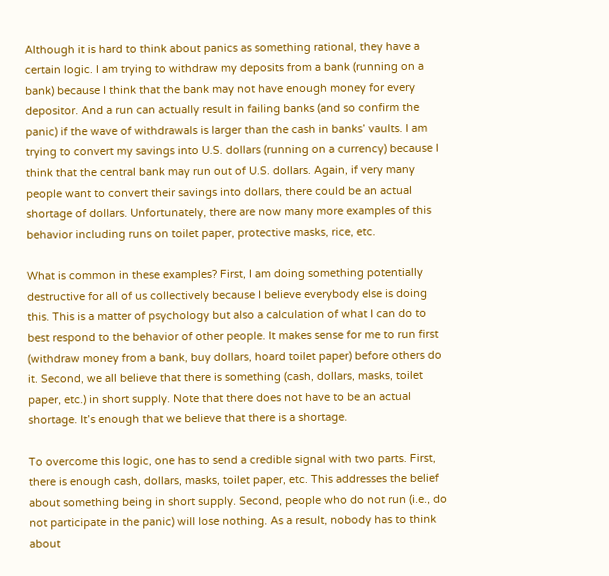Although it is hard to think about panics as something rational, they have a certain logic. I am trying to withdraw my deposits from a bank (running on a bank) because I think that the bank may not have enough money for every depositor. And a run can actually result in failing banks (and so confirm the panic) if the wave of withdrawals is larger than the cash in banks’ vaults. I am trying to convert my savings into U.S. dollars (running on a currency) because I think that the central bank may run out of U.S. dollars. Again, if very many people want to convert their savings into dollars, there could be an actual shortage of dollars. Unfortunately, there are now many more examples of this behavior including runs on toilet paper, protective masks, rice, etc.

What is common in these examples? First, I am doing something potentially destructive for all of us collectively because I believe everybody else is doing this. This is a matter of psychology but also a calculation of what I can do to best respond to the behavior of other people. It makes sense for me to run first (withdraw money from a bank, buy dollars, hoard toilet paper) before others do it. Second, we all believe that there is something (cash, dollars, masks, toilet paper, etc.) in short supply. Note that there does not have to be an actual shortage. It’s enough that we believe that there is a shortage.

To overcome this logic, one has to send a credible signal with two parts. First, there is enough cash, dollars, masks, toilet paper, etc. This addresses the belief about something being in short supply. Second, people who do not run (i.e., do not participate in the panic) will lose nothing. As a result, nobody has to think about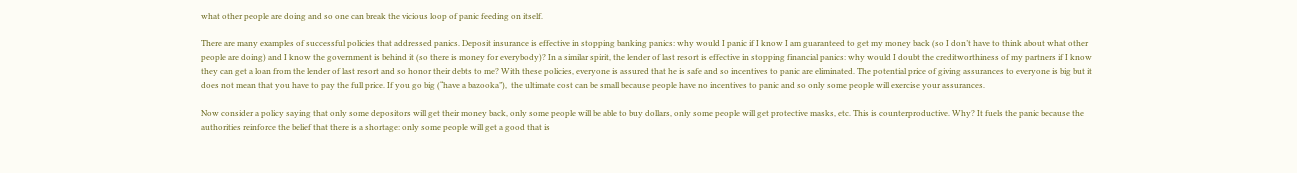what other people are doing and so one can break the vicious loop of panic feeding on itself.

There are many examples of successful policies that addressed panics. Deposit insurance is effective in stopping banking panics: why would I panic if I know I am guaranteed to get my money back (so I don’t have to think about what other people are doing) and I know the government is behind it (so there is money for everybody)? In a similar spirit, the lender of last resort is effective in stopping financial panics: why would I doubt the creditworthiness of my partners if I know they can get a loan from the lender of last resort and so honor their debts to me? With these policies, everyone is assured that he is safe and so incentives to panic are eliminated. The potential price of giving assurances to everyone is big but it does not mean that you have to pay the full price. If you go big (“have a bazooka”),  the ultimate cost can be small because people have no incentives to panic and so only some people will exercise your assurances.

Now consider a policy saying that only some depositors will get their money back, only some people will be able to buy dollars, only some people will get protective masks, etc. This is counterproductive. Why? It fuels the panic because the authorities reinforce the belief that there is a shortage: only some people will get a good that is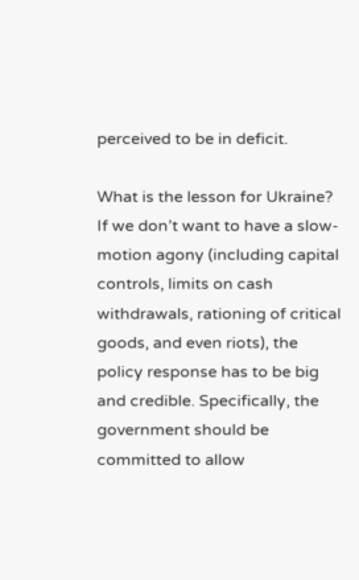perceived to be in deficit.

What is the lesson for Ukraine? If we don’t want to have a slow-motion agony (including capital controls, limits on cash withdrawals, rationing of critical goods, and even riots), the policy response has to be big and credible. Specifically, the government should be committed to allow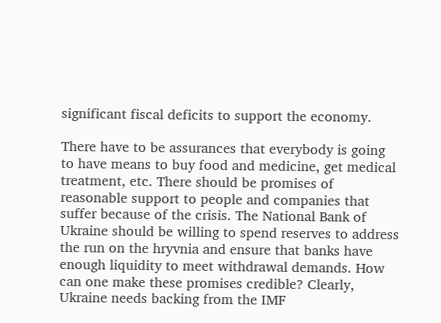significant fiscal deficits to support the economy.

There have to be assurances that everybody is going to have means to buy food and medicine, get medical treatment, etc. There should be promises of reasonable support to people and companies that suffer because of the crisis. The National Bank of Ukraine should be willing to spend reserves to address the run on the hryvnia and ensure that banks have enough liquidity to meet withdrawal demands. How can one make these promises credible? Clearly, Ukraine needs backing from the IMF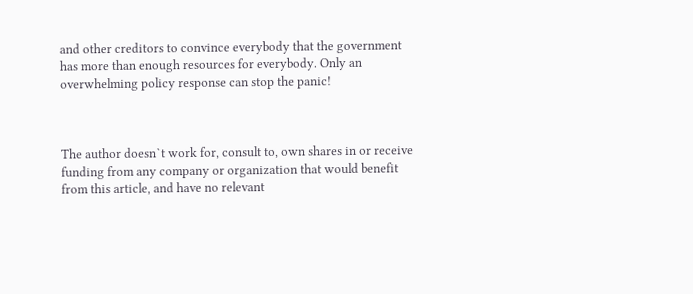and other creditors to convince everybody that the government has more than enough resources for everybody. Only an overwhelming policy response can stop the panic!



The author doesn`t work for, consult to, own shares in or receive funding from any company or organization that would benefit from this article, and have no relevant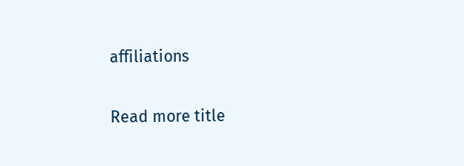affiliations

Read more title